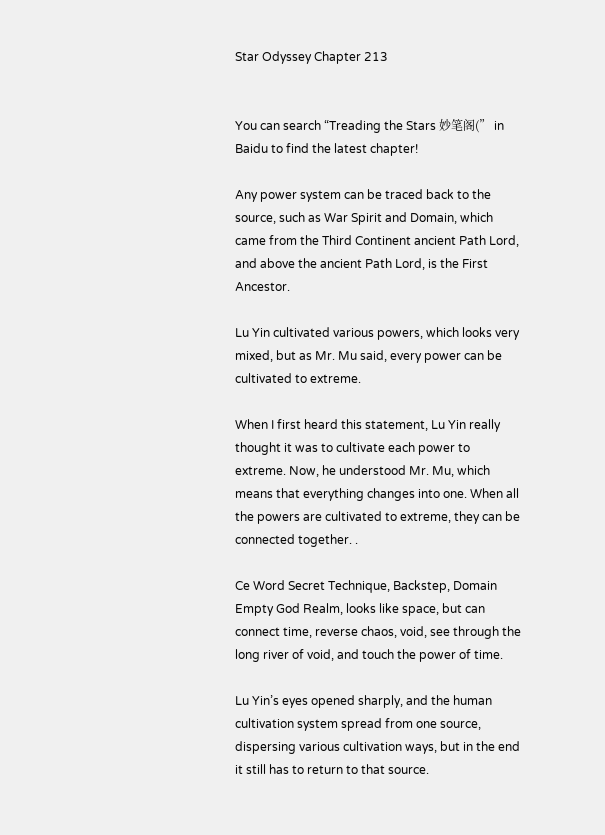Star Odyssey Chapter 213


You can search “Treading the Stars 妙笔阁(” in Baidu to find the latest chapter!

Any power system can be traced back to the source, such as War Spirit and Domain, which came from the Third Continent ancient Path Lord, and above the ancient Path Lord, is the First Ancestor.

Lu Yin cultivated various powers, which looks very mixed, but as Mr. Mu said, every power can be cultivated to extreme.

When I first heard this statement, Lu Yin really thought it was to cultivate each power to extreme. Now, he understood Mr. Mu, which means that everything changes into one. When all the powers are cultivated to extreme, they can be connected together. .

Ce Word Secret Technique, Backstep, Domain Empty God Realm, looks like space, but can connect time, reverse chaos, void, see through the long river of void, and touch the power of time.

Lu Yin’s eyes opened sharply, and the human cultivation system spread from one source, dispersing various cultivation ways, but in the end it still has to return to that source.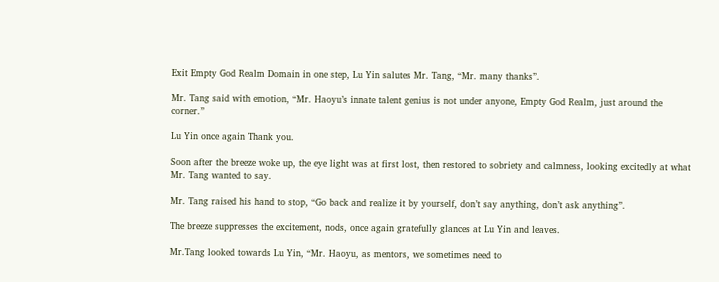Exit Empty God Realm Domain in one step, Lu Yin salutes Mr. Tang, “Mr. many thanks”.

Mr. Tang said with emotion, “Mr. Haoyu’s innate talent genius is not under anyone, Empty God Realm, just around the corner.”

Lu Yin once again Thank you.

Soon after the breeze woke up, the eye light was at first lost, then restored to sobriety and calmness, looking excitedly at what Mr. Tang wanted to say.

Mr. Tang raised his hand to stop, “Go back and realize it by yourself, don’t say anything, don’t ask anything”.

The breeze suppresses the excitement, nods, once again gratefully glances at Lu Yin and leaves.

Mr.Tang looked towards Lu Yin, “Mr. Haoyu, as mentors, we sometimes need to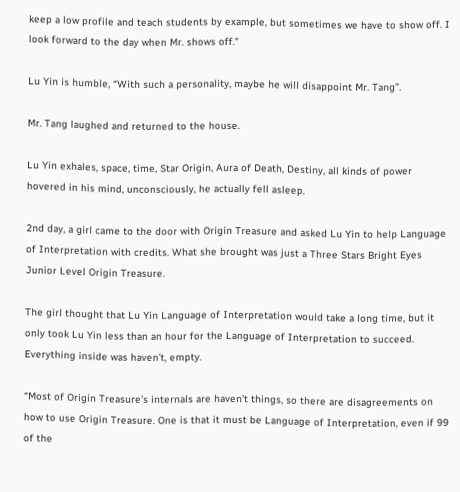keep a low profile and teach students by example, but sometimes we have to show off. I look forward to the day when Mr. shows off.”

Lu Yin is humble, “With such a personality, maybe he will disappoint Mr. Tang”.

Mr. Tang laughed and returned to the house.

Lu Yin exhales, space, time, Star Origin, Aura of Death, Destiny, all kinds of power hovered in his mind, unconsciously, he actually fell asleep.

2nd day, a girl came to the door with Origin Treasure and asked Lu Yin to help Language of Interpretation with credits. What she brought was just a Three Stars Bright Eyes Junior Level Origin Treasure.

The girl thought that Lu Yin Language of Interpretation would take a long time, but it only took Lu Yin less than an hour for the Language of Interpretation to succeed. Everything inside was haven’t, empty.

“Most of Origin Treasure’s internals are haven’t things, so there are disagreements on how to use Origin Treasure. One is that it must be Language of Interpretation, even if 99 of the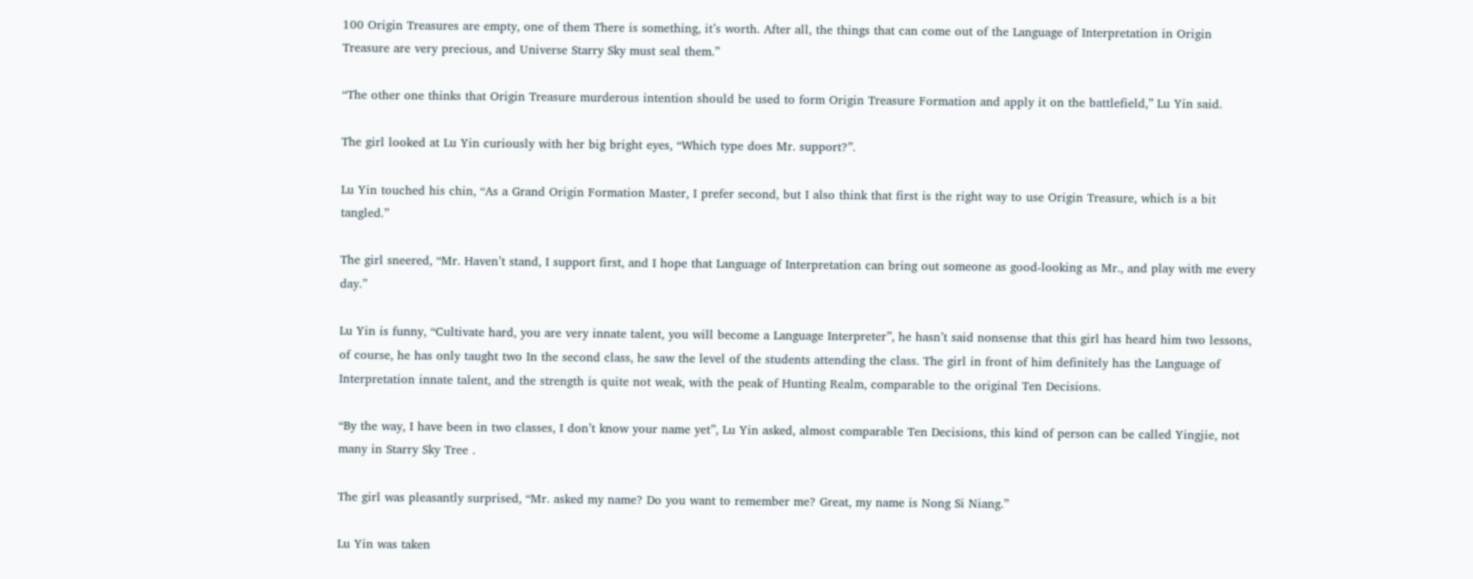100 Origin Treasures are empty, one of them There is something, it’s worth. After all, the things that can come out of the Language of Interpretation in Origin Treasure are very precious, and Universe Starry Sky must seal them.”

“The other one thinks that Origin Treasure murderous intention should be used to form Origin Treasure Formation and apply it on the battlefield,” Lu Yin said.

The girl looked at Lu Yin curiously with her big bright eyes, “Which type does Mr. support?”.

Lu Yin touched his chin, “As a Grand Origin Formation Master, I prefer second, but I also think that first is the right way to use Origin Treasure, which is a bit tangled.”

The girl sneered, “Mr. Haven’t stand, I support first, and I hope that Language of Interpretation can bring out someone as good-looking as Mr., and play with me every day.”

Lu Yin is funny, “Cultivate hard, you are very innate talent, you will become a Language Interpreter”, he hasn’t said nonsense that this girl has heard him two lessons, of course, he has only taught two In the second class, he saw the level of the students attending the class. The girl in front of him definitely has the Language of Interpretation innate talent, and the strength is quite not weak, with the peak of Hunting Realm, comparable to the original Ten Decisions.

“By the way, I have been in two classes, I don’t know your name yet”, Lu Yin asked, almost comparable Ten Decisions, this kind of person can be called Yingjie, not many in Starry Sky Tree .

The girl was pleasantly surprised, “Mr. asked my name? Do you want to remember me? Great, my name is Nong Si Niang.”

Lu Yin was taken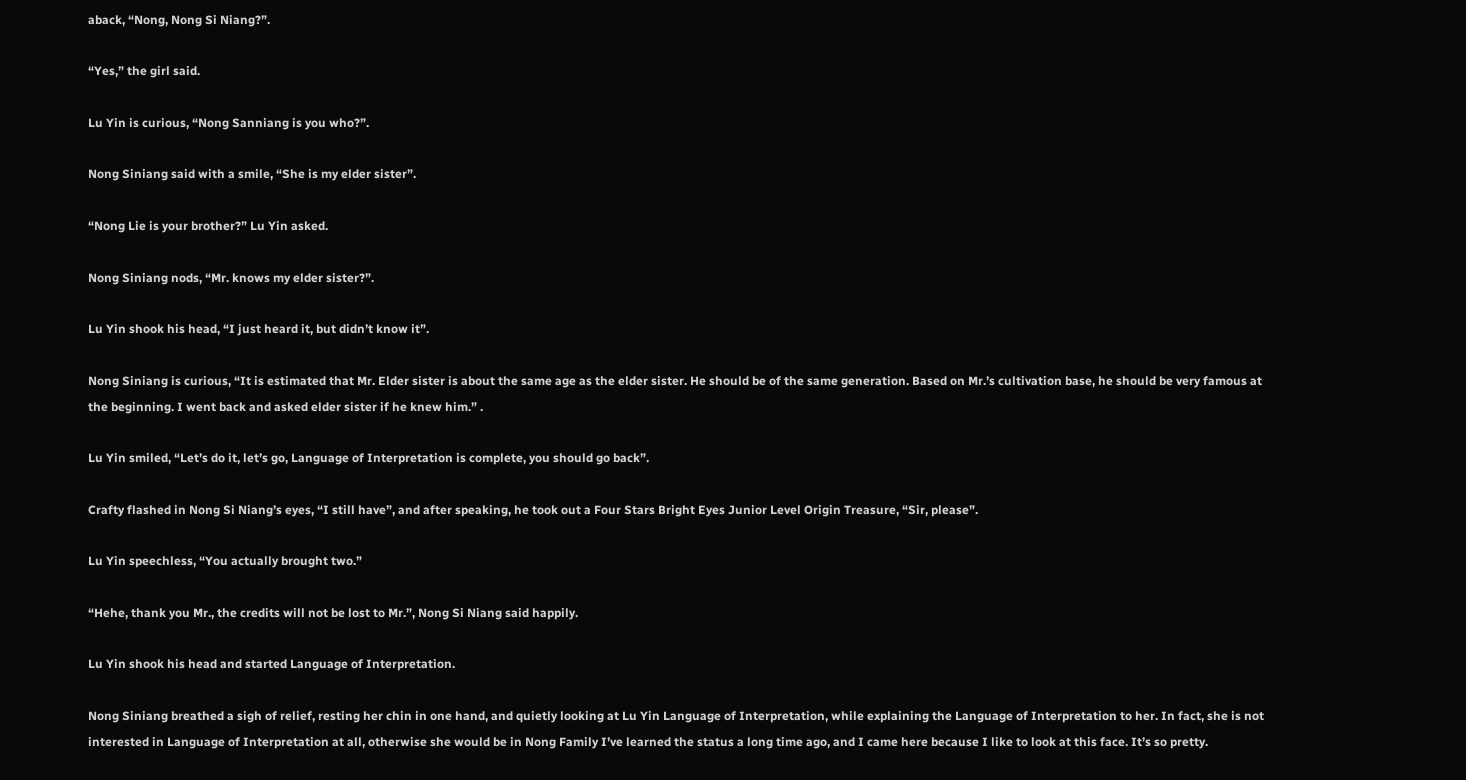aback, “Nong, Nong Si Niang?”.

“Yes,” the girl said.

Lu Yin is curious, “Nong Sanniang is you who?”.

Nong Siniang said with a smile, “She is my elder sister”.

“Nong Lie is your brother?” Lu Yin asked.

Nong Siniang nods, “Mr. knows my elder sister?”.

Lu Yin shook his head, “I just heard it, but didn’t know it”.

Nong Siniang is curious, “It is estimated that Mr. Elder sister is about the same age as the elder sister. He should be of the same generation. Based on Mr.’s cultivation base, he should be very famous at the beginning. I went back and asked elder sister if he knew him.” .

Lu Yin smiled, “Let’s do it, let’s go, Language of Interpretation is complete, you should go back”.

Crafty flashed in Nong Si Niang’s eyes, “I still have”, and after speaking, he took out a Four Stars Bright Eyes Junior Level Origin Treasure, “Sir, please”.

Lu Yin speechless, “You actually brought two.”

“Hehe, thank you Mr., the credits will not be lost to Mr.”, Nong Si Niang said happily.

Lu Yin shook his head and started Language of Interpretation.

Nong Siniang breathed a sigh of relief, resting her chin in one hand, and quietly looking at Lu Yin Language of Interpretation, while explaining the Language of Interpretation to her. In fact, she is not interested in Language of Interpretation at all, otherwise she would be in Nong Family I’ve learned the status a long time ago, and I came here because I like to look at this face. It’s so pretty.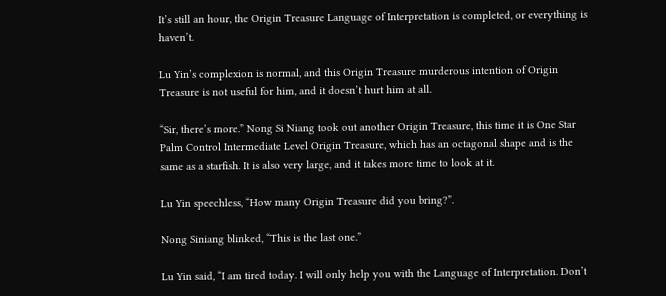It’s still an hour, the Origin Treasure Language of Interpretation is completed, or everything is haven’t.

Lu Yin’s complexion is normal, and this Origin Treasure murderous intention of Origin Treasure is not useful for him, and it doesn’t hurt him at all.

“Sir, there’s more.” Nong Si Niang took out another Origin Treasure, this time it is One Star Palm Control Intermediate Level Origin Treasure, which has an octagonal shape and is the same as a starfish. It is also very large, and it takes more time to look at it.

Lu Yin speechless, “How many Origin Treasure did you bring?”.

Nong Siniang blinked, “This is the last one.”

Lu Yin said, “I am tired today. I will only help you with the Language of Interpretation. Don’t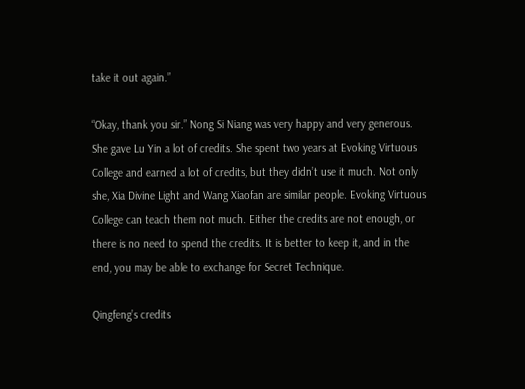take it out again.”

“Okay, thank you sir.” Nong Si Niang was very happy and very generous. She gave Lu Yin a lot of credits. She spent two years at Evoking Virtuous College and earned a lot of credits, but they didn’t use it much. Not only she, Xia Divine Light and Wang Xiaofan are similar people. Evoking Virtuous College can teach them not much. Either the credits are not enough, or there is no need to spend the credits. It is better to keep it, and in the end, you may be able to exchange for Secret Technique.

Qingfeng’s credits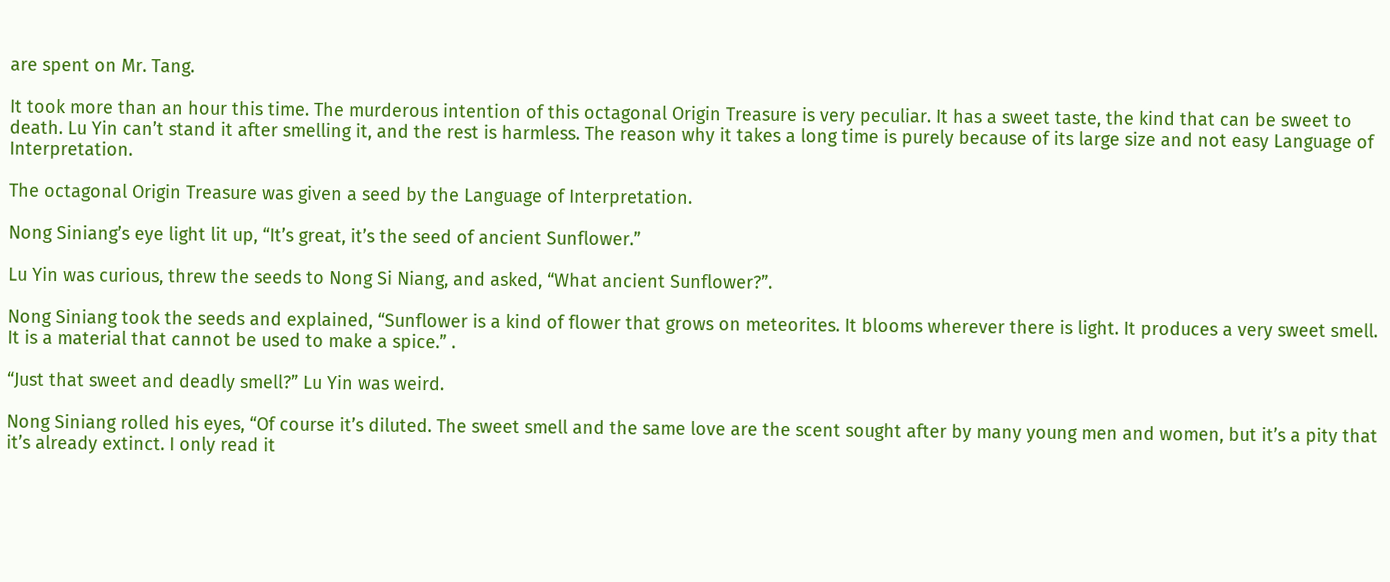are spent on Mr. Tang.

It took more than an hour this time. The murderous intention of this octagonal Origin Treasure is very peculiar. It has a sweet taste, the kind that can be sweet to death. Lu Yin can’t stand it after smelling it, and the rest is harmless. The reason why it takes a long time is purely because of its large size and not easy Language of Interpretation.

The octagonal Origin Treasure was given a seed by the Language of Interpretation.

Nong Siniang’s eye light lit up, “It’s great, it’s the seed of ancient Sunflower.”

Lu Yin was curious, threw the seeds to Nong Si Niang, and asked, “What ancient Sunflower?”.

Nong Siniang took the seeds and explained, “Sunflower is a kind of flower that grows on meteorites. It blooms wherever there is light. It produces a very sweet smell. It is a material that cannot be used to make a spice.” .

“Just that sweet and deadly smell?” Lu Yin was weird.

Nong Siniang rolled his eyes, “Of course it’s diluted. The sweet smell and the same love are the scent sought after by many young men and women, but it’s a pity that it’s already extinct. I only read it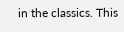in the classics. This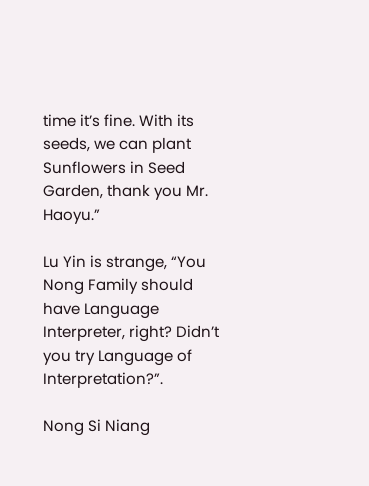time it’s fine. With its seeds, we can plant Sunflowers in Seed Garden, thank you Mr. Haoyu.”

Lu Yin is strange, “You Nong Family should have Language Interpreter, right? Didn’t you try Language of Interpretation?”.

Nong Si Niang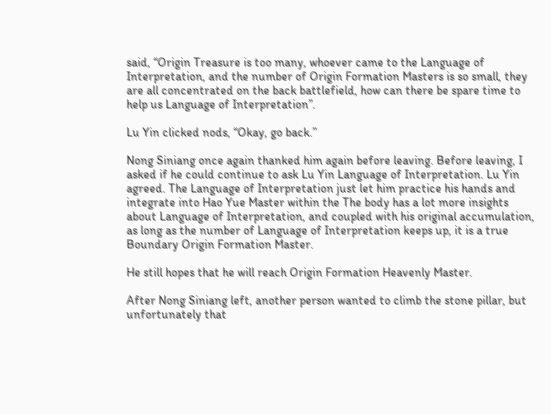said, “Origin Treasure is too many, whoever came to the Language of Interpretation, and the number of Origin Formation Masters is so small, they are all concentrated on the back battlefield, how can there be spare time to help us Language of Interpretation”.

Lu Yin clicked nods, “Okay, go back.”

Nong Siniang once again thanked him again before leaving. Before leaving, I asked if he could continue to ask Lu Yin Language of Interpretation. Lu Yin agreed. The Language of Interpretation just let him practice his hands and integrate into Hao Yue Master within the The body has a lot more insights about Language of Interpretation, and coupled with his original accumulation, as long as the number of Language of Interpretation keeps up, it is a true Boundary Origin Formation Master.

He still hopes that he will reach Origin Formation Heavenly Master.

After Nong Siniang left, another person wanted to climb the stone pillar, but unfortunately that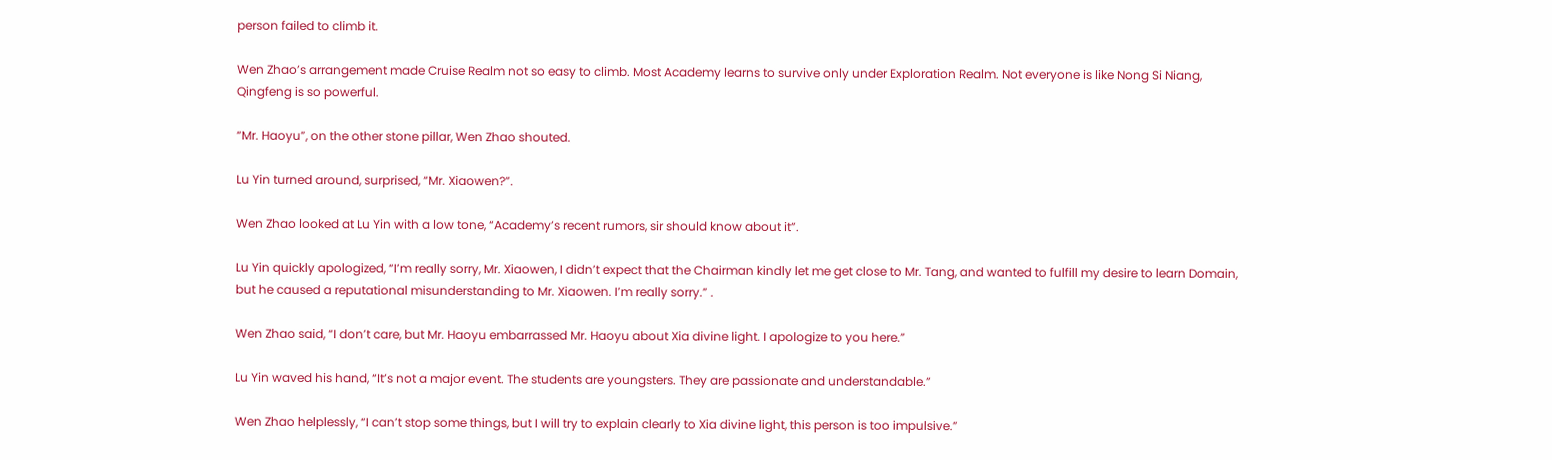person failed to climb it.

Wen Zhao’s arrangement made Cruise Realm not so easy to climb. Most Academy learns to survive only under Exploration Realm. Not everyone is like Nong Si Niang, Qingfeng is so powerful.

“Mr. Haoyu”, on the other stone pillar, Wen Zhao shouted.

Lu Yin turned around, surprised, “Mr. Xiaowen?”.

Wen Zhao looked at Lu Yin with a low tone, “Academy’s recent rumors, sir should know about it”.

Lu Yin quickly apologized, “I’m really sorry, Mr. Xiaowen, I didn’t expect that the Chairman kindly let me get close to Mr. Tang, and wanted to fulfill my desire to learn Domain, but he caused a reputational misunderstanding to Mr. Xiaowen. I’m really sorry.” .

Wen Zhao said, “I don’t care, but Mr. Haoyu embarrassed Mr. Haoyu about Xia divine light. I apologize to you here.”

Lu Yin waved his hand, “It’s not a major event. The students are youngsters. They are passionate and understandable.”

Wen Zhao helplessly, “I can’t stop some things, but I will try to explain clearly to Xia divine light, this person is too impulsive.”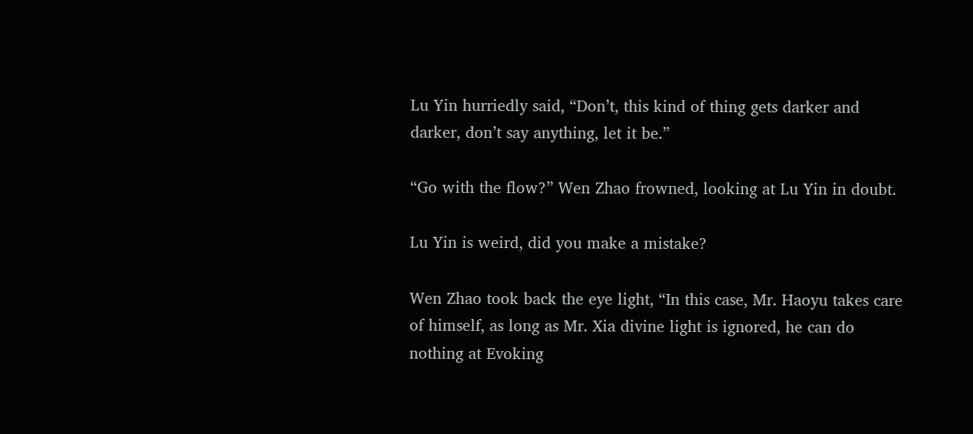Lu Yin hurriedly said, “Don’t, this kind of thing gets darker and darker, don’t say anything, let it be.”

“Go with the flow?” Wen Zhao frowned, looking at Lu Yin in doubt.

Lu Yin is weird, did you make a mistake?

Wen Zhao took back the eye light, “In this case, Mr. Haoyu takes care of himself, as long as Mr. Xia divine light is ignored, he can do nothing at Evoking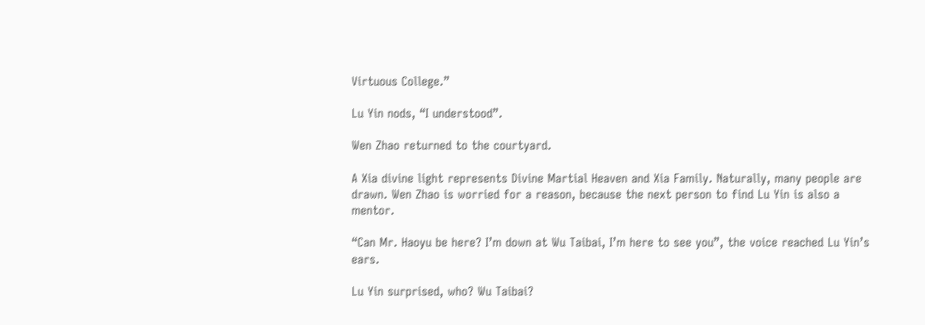Virtuous College.”

Lu Yin nods, “I understood”.

Wen Zhao returned to the courtyard.

A Xia divine light represents Divine Martial Heaven and Xia Family. Naturally, many people are drawn. Wen Zhao is worried for a reason, because the next person to find Lu Yin is also a mentor.

“Can Mr. Haoyu be here? I’m down at Wu Taibai, I’m here to see you”, the voice reached Lu Yin’s ears.

Lu Yin surprised, who? Wu Taibai?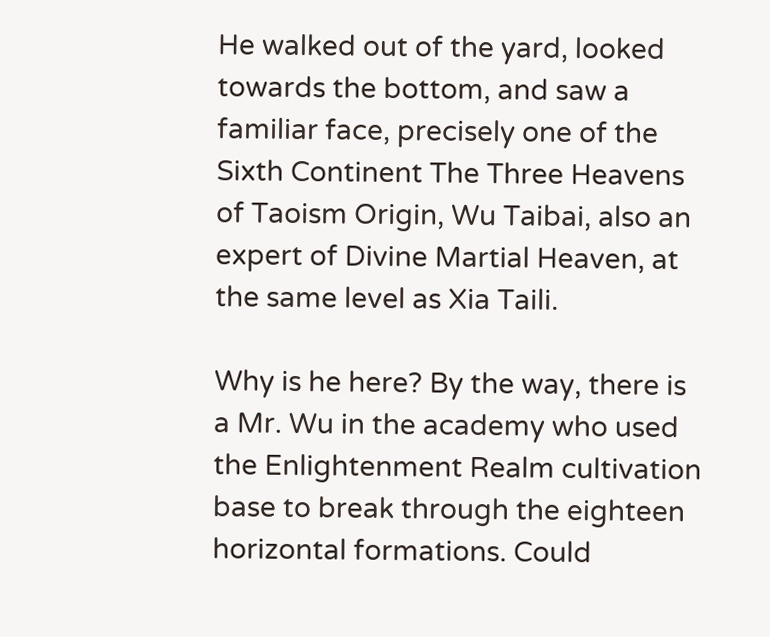He walked out of the yard, looked towards the bottom, and saw a familiar face, precisely one of the Sixth Continent The Three Heavens of Taoism Origin, Wu Taibai, also an expert of Divine Martial Heaven, at the same level as Xia Taili.

Why is he here? By the way, there is a Mr. Wu in the academy who used the Enlightenment Realm cultivation base to break through the eighteen horizontal formations. Could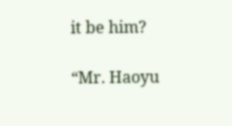it be him?

“Mr. Haoyu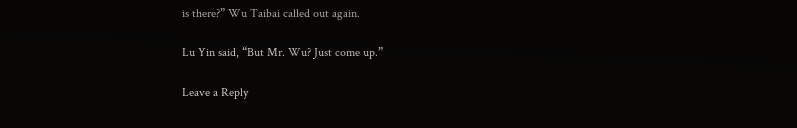is there?” Wu Taibai called out again.

Lu Yin said, “But Mr. Wu? Just come up.”

Leave a Reply